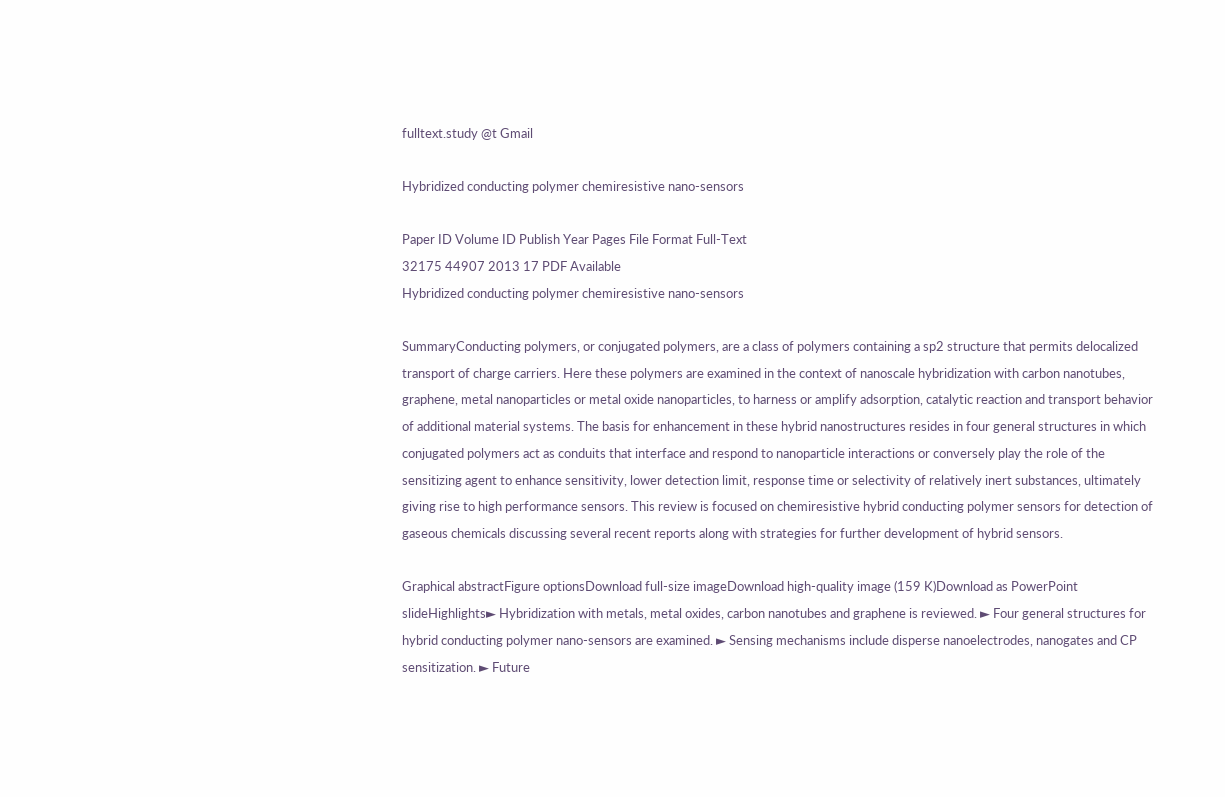fulltext.study @t Gmail

Hybridized conducting polymer chemiresistive nano-sensors

Paper ID Volume ID Publish Year Pages File Format Full-Text
32175 44907 2013 17 PDF Available
Hybridized conducting polymer chemiresistive nano-sensors

SummaryConducting polymers, or conjugated polymers, are a class of polymers containing a sp2 structure that permits delocalized transport of charge carriers. Here these polymers are examined in the context of nanoscale hybridization with carbon nanotubes, graphene, metal nanoparticles or metal oxide nanoparticles, to harness or amplify adsorption, catalytic reaction and transport behavior of additional material systems. The basis for enhancement in these hybrid nanostructures resides in four general structures in which conjugated polymers act as conduits that interface and respond to nanoparticle interactions or conversely play the role of the sensitizing agent to enhance sensitivity, lower detection limit, response time or selectivity of relatively inert substances, ultimately giving rise to high performance sensors. This review is focused on chemiresistive hybrid conducting polymer sensors for detection of gaseous chemicals discussing several recent reports along with strategies for further development of hybrid sensors.

Graphical abstractFigure optionsDownload full-size imageDownload high-quality image (159 K)Download as PowerPoint slideHighlights► Hybridization with metals, metal oxides, carbon nanotubes and graphene is reviewed. ► Four general structures for hybrid conducting polymer nano-sensors are examined. ► Sensing mechanisms include disperse nanoelectrodes, nanogates and CP sensitization. ► Future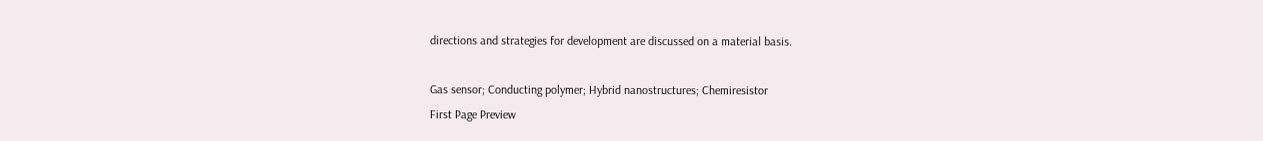directions and strategies for development are discussed on a material basis.

Gas sensor; Conducting polymer; Hybrid nanostructures; Chemiresistor
First Page Preview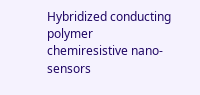Hybridized conducting polymer chemiresistive nano-sensors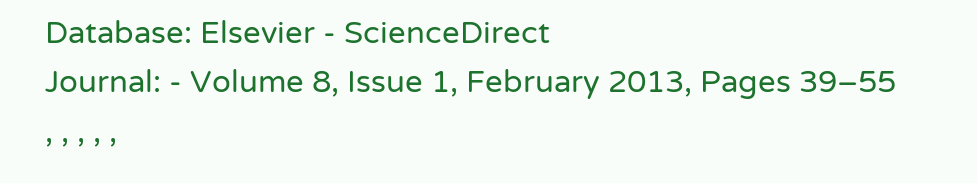Database: Elsevier - ScienceDirect
Journal: - Volume 8, Issue 1, February 2013, Pages 39–55
, , , , ,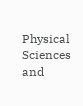Physical Sciences and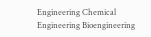Engineering Chemical Engineering Bioengineering